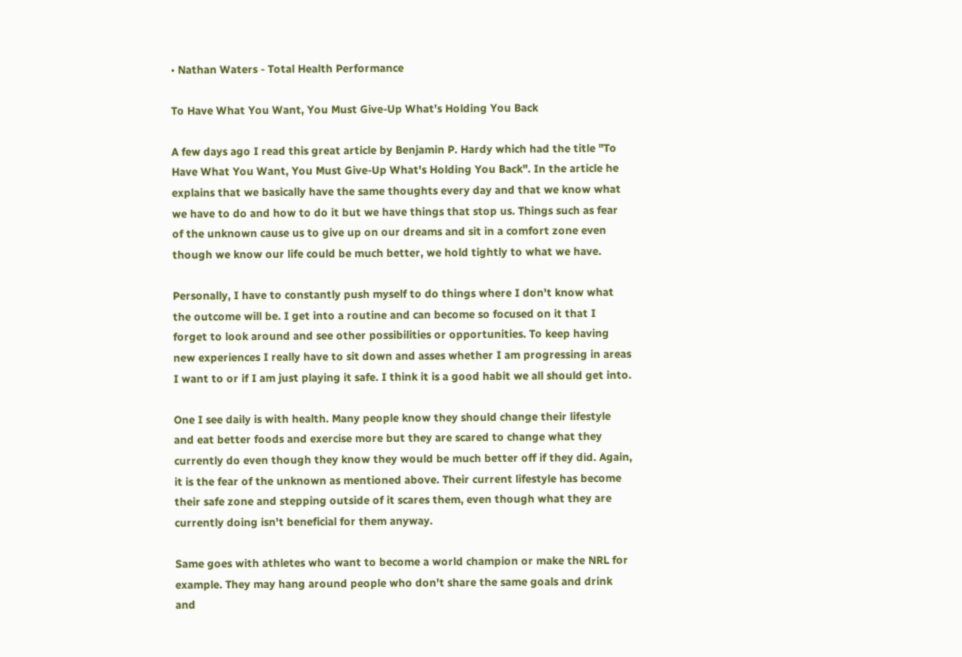• Nathan Waters - Total Health Performance

To Have What You Want, You Must Give-Up What’s Holding You Back

A few days ago I read this great article by Benjamin P. Hardy which had the title "To Have What You Want, You Must Give-Up What's Holding You Back". In the article he explains that we basically have the same thoughts every day and that we know what we have to do and how to do it but we have things that stop us. Things such as fear of the unknown cause us to give up on our dreams and sit in a comfort zone even though we know our life could be much better, we hold tightly to what we have.

Personally, I have to constantly push myself to do things where I don't know what the outcome will be. I get into a routine and can become so focused on it that I forget to look around and see other possibilities or opportunities. To keep having new experiences I really have to sit down and asses whether I am progressing in areas I want to or if I am just playing it safe. I think it is a good habit we all should get into.

One I see daily is with health. Many people know they should change their lifestyle and eat better foods and exercise more but they are scared to change what they currently do even though they know they would be much better off if they did. Again, it is the fear of the unknown as mentioned above. Their current lifestyle has become their safe zone and stepping outside of it scares them, even though what they are currently doing isn't beneficial for them anyway.

Same goes with athletes who want to become a world champion or make the NRL for example. They may hang around people who don't share the same goals and drink and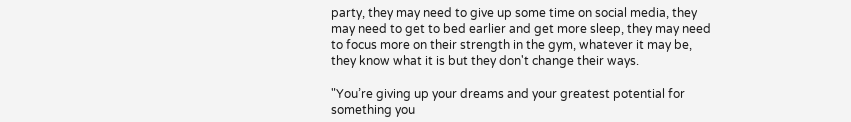party, they may need to give up some time on social media, they may need to get to bed earlier and get more sleep, they may need to focus more on their strength in the gym, whatever it may be, they know what it is but they don't change their ways.

"You’re giving up your dreams and your greatest potential for something you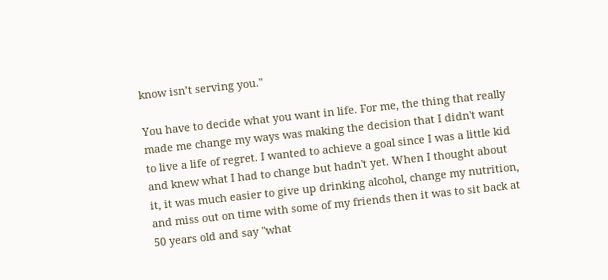know isn’t serving you."

You have to decide what you want in life. For me, the thing that really made me change my ways was making the decision that I didn't want to live a life of regret. I wanted to achieve a goal since I was a little kid and knew what I had to change but hadn't yet. When I thought about it, it was much easier to give up drinking alcohol, change my nutrition, and miss out on time with some of my friends then it was to sit back at 50 years old and say "what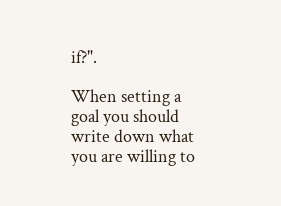if?".

When setting a goal you should write down what you are willing to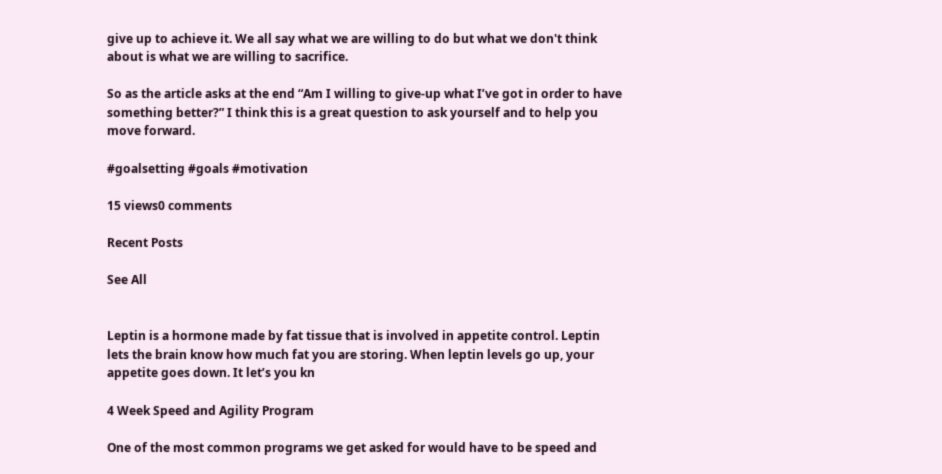give up to achieve it. We all say what we are willing to do but what we don't think about is what we are willing to sacrifice.

So as the article asks at the end “Am I willing to give-up what I’ve got in order to have something better?” I think this is a great question to ask yourself and to help you move forward.

#goalsetting #goals #motivation

15 views0 comments

Recent Posts

See All


Leptin is a hormone made by fat tissue that is involved in appetite control. Leptin lets the brain know how much fat you are storing. When leptin levels go up, your appetite goes down. It let’s you kn

4 Week Speed and Agility Program

One of the most common programs we get asked for would have to be speed and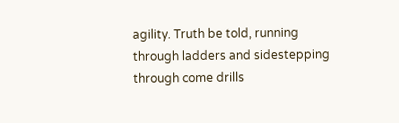agility. Truth be told, running through ladders and sidestepping through come drills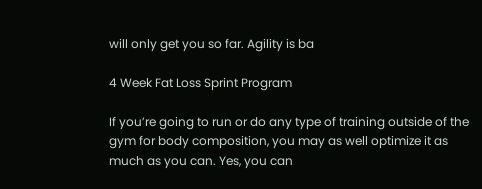will only get you so far. Agility is ba

4 Week Fat Loss Sprint Program

If you’re going to run or do any type of training outside of the gym for body composition, you may as well optimize it as much as you can. Yes, you can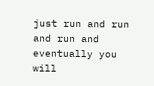just run and run and run and eventually you will